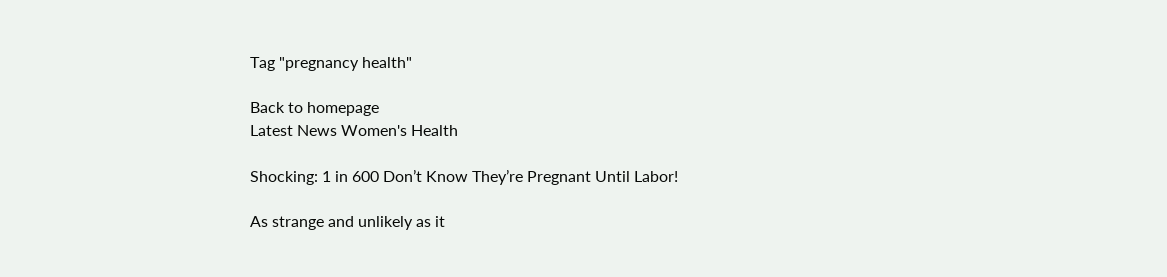Tag "pregnancy health"

Back to homepage
Latest News Women's Health

Shocking: 1 in 600 Don’t Know They’re Pregnant Until Labor!

As strange and unlikely as it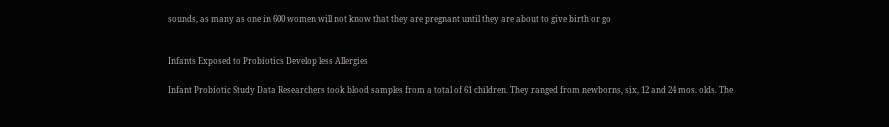sounds, as many as one in 600 women will not know that they are pregnant until they are about to give birth or go


Infants Exposed to Probiotics Develop less Allergies

Infant Probiotic Study Data Researchers took blood samples from a total of 61 children. They ranged from newborns, six, 12 and 24 mos. olds. The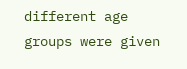different age groups were given